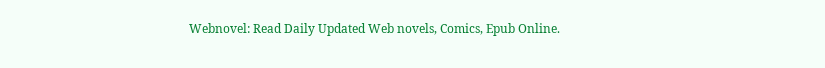Webnovel: Read Daily Updated Web novels, Comics, Epub Online.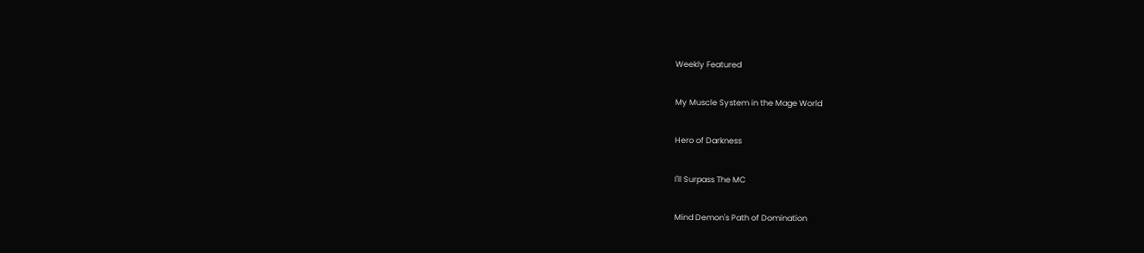Weekly Featured

My Muscle System in the Mage World

Hero of Darkness

I'll Surpass The MC

Mind Demon's Path of Domination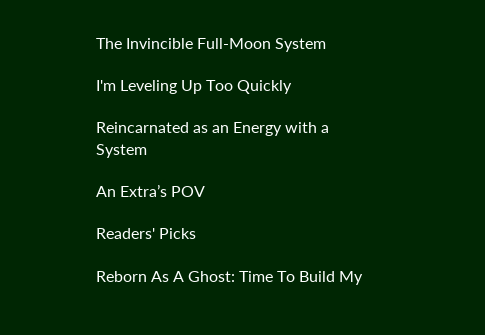The Invincible Full-Moon System

I'm Leveling Up Too Quickly

Reincarnated as an Energy with a System

An Extra’s POV

Readers' Picks

Reborn As A Ghost: Time To Build My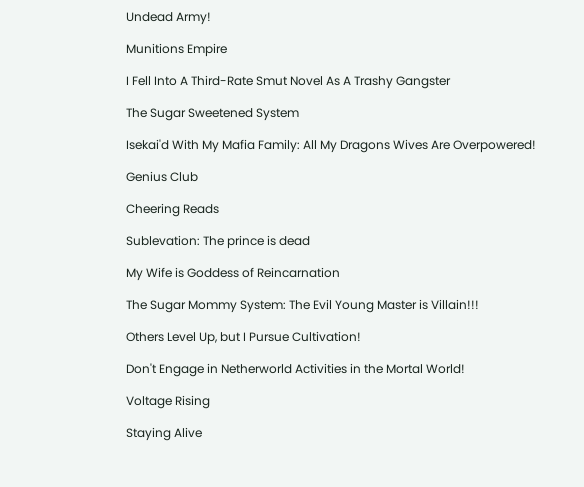Undead Army!

Munitions Empire

I Fell Into A Third-Rate Smut Novel As A Trashy Gangster

The Sugar Sweetened System

Isekai'd With My Mafia Family: All My Dragons Wives Are Overpowered!

Genius Club

Cheering Reads

Sublevation: The prince is dead

My Wife is Goddess of Reincarnation

The Sugar Mommy System: The Evil Young Master is Villain!!!

Others Level Up, but I Pursue Cultivation!

Don't Engage in Netherworld Activities in the Mortal World!

Voltage Rising

Staying Alive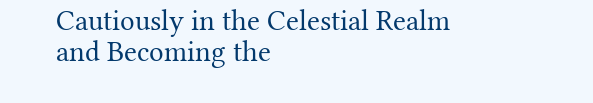Cautiously in the Celestial Realm and Becoming the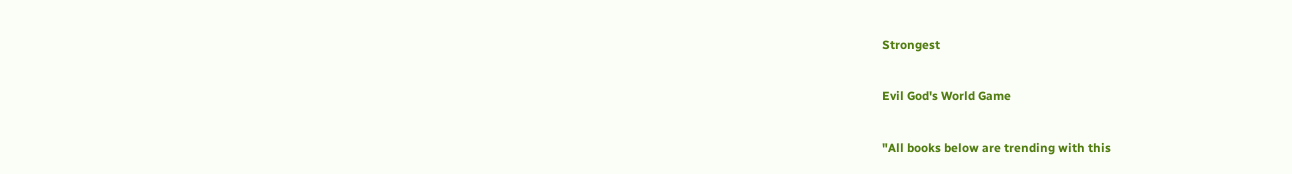Strongest

Evil God's World Game

"All books below are trending with this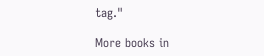tag."

More books in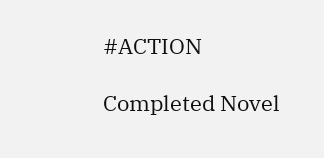#ACTION

Completed Novel